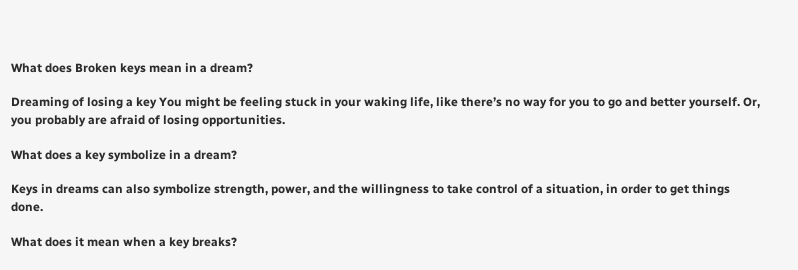What does Broken keys mean in a dream?

Dreaming of losing a key You might be feeling stuck in your waking life, like there’s no way for you to go and better yourself. Or, you probably are afraid of losing opportunities.

What does a key symbolize in a dream?

Keys in dreams can also symbolize strength, power, and the willingness to take control of a situation, in order to get things done.

What does it mean when a key breaks?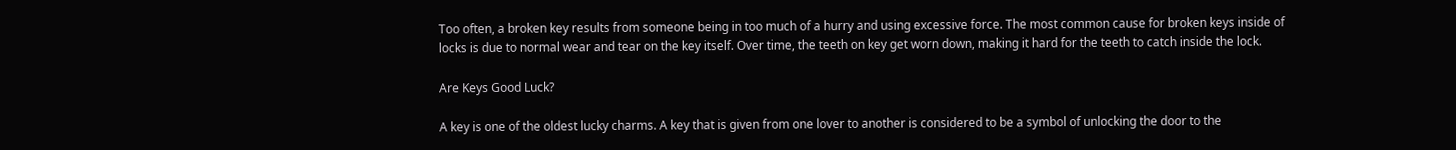Too often, a broken key results from someone being in too much of a hurry and using excessive force. The most common cause for broken keys inside of locks is due to normal wear and tear on the key itself. Over time, the teeth on key get worn down, making it hard for the teeth to catch inside the lock.

Are Keys Good Luck?

A key is one of the oldest lucky charms. A key that is given from one lover to another is considered to be a symbol of unlocking the door to the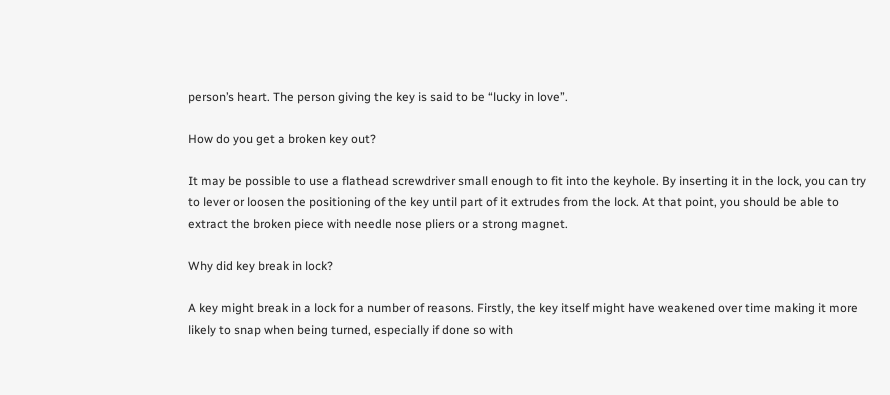person’s heart. The person giving the key is said to be “lucky in love”.

How do you get a broken key out?

It may be possible to use a flathead screwdriver small enough to fit into the keyhole. By inserting it in the lock, you can try to lever or loosen the positioning of the key until part of it extrudes from the lock. At that point, you should be able to extract the broken piece with needle nose pliers or a strong magnet.

Why did key break in lock?

A key might break in a lock for a number of reasons. Firstly, the key itself might have weakened over time making it more likely to snap when being turned, especially if done so with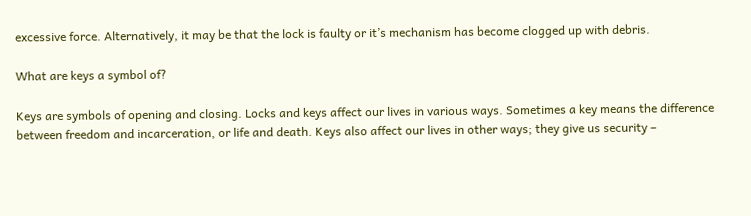excessive force. Alternatively, it may be that the lock is faulty or it’s mechanism has become clogged up with debris.

What are keys a symbol of?

Keys are symbols of opening and closing. Locks and keys affect our lives in various ways. Sometimes a key means the difference between freedom and incarceration, or life and death. Keys also affect our lives in other ways; they give us security –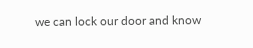we can lock our door and know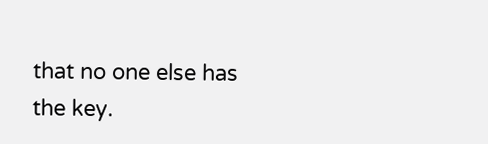that no one else has the key.